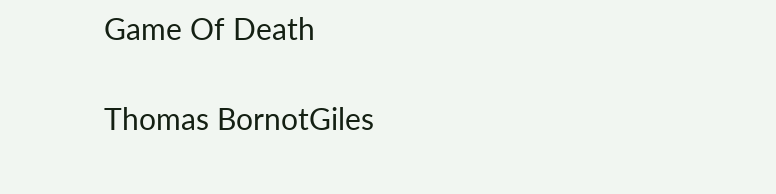Game Of Death

Thomas BornotGiles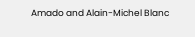Amado and Alain-Michel Blanc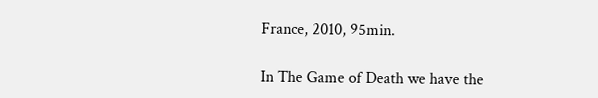France, 2010, 95min.

In The Game of Death we have the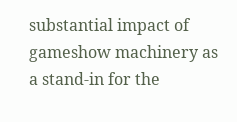substantial impact of gameshow machinery as a stand-in for the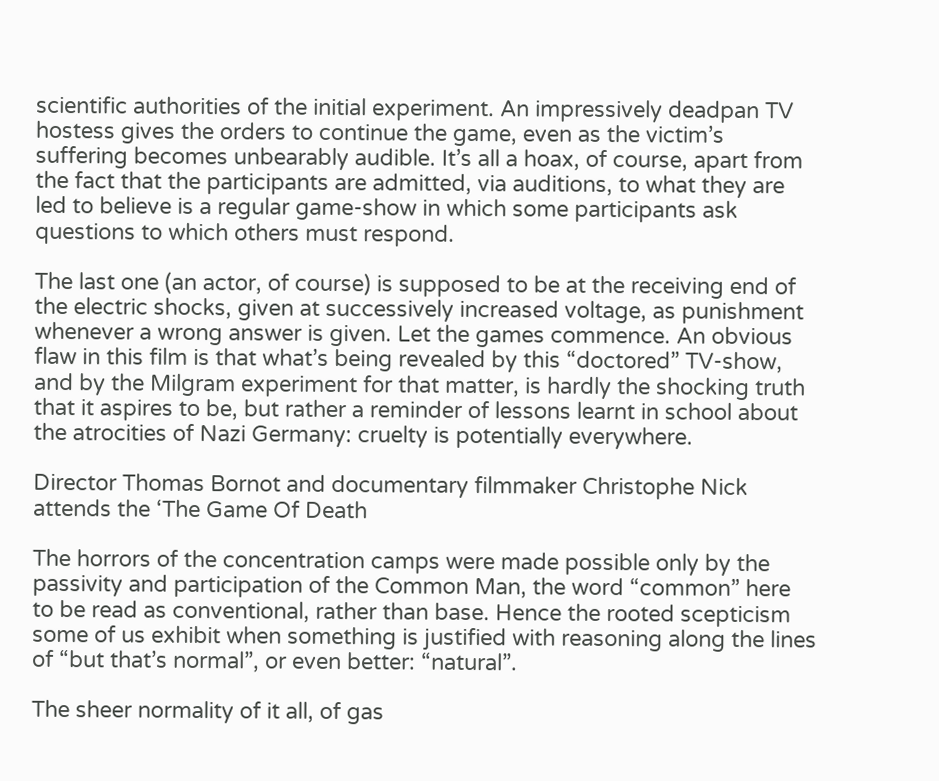scientific authorities of the initial experiment. An impressively deadpan TV hostess gives the orders to continue the game, even as the victim’s suffering becomes unbearably audible. It’s all a hoax, of course, apart from the fact that the participants are admitted, via auditions, to what they are led to believe is a regular game-show in which some participants ask questions to which others must respond.

The last one (an actor, of course) is supposed to be at the receiving end of the electric shocks, given at successively increased voltage, as punishment whenever a wrong answer is given. Let the games commence. An obvious flaw in this film is that what’s being revealed by this “doctored” TV-show, and by the Milgram experiment for that matter, is hardly the shocking truth that it aspires to be, but rather a reminder of lessons learnt in school about the atrocities of Nazi Germany: cruelty is potentially everywhere.

Director Thomas Bornot and documentary filmmaker Christophe Nick attends the ‘The Game Of Death

The horrors of the concentration camps were made possible only by the passivity and participation of the Common Man, the word “common” here to be read as conventional, rather than base. Hence the rooted scepticism some of us exhibit when something is justified with reasoning along the lines of “but that’s normal”, or even better: “natural”.

The sheer normality of it all, of gas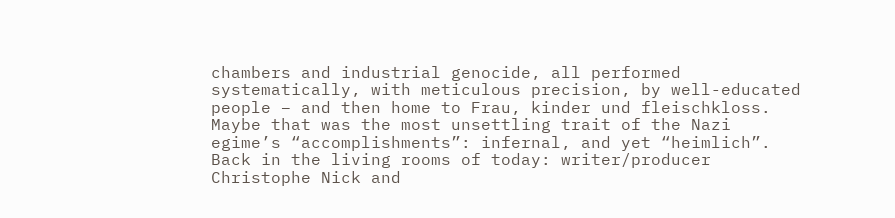chambers and industrial genocide, all performed systematically, with meticulous precision, by well-educated people – and then home to Frau, kinder und fleischkloss. Maybe that was the most unsettling trait of the Nazi egime’s “accomplishments”: infernal, and yet “heimlich”. Back in the living rooms of today: writer/producer Christophe Nick and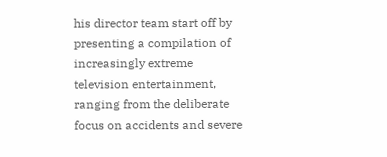his director team start off by presenting a compilation of increasingly extreme television entertainment, ranging from the deliberate focus on accidents and severe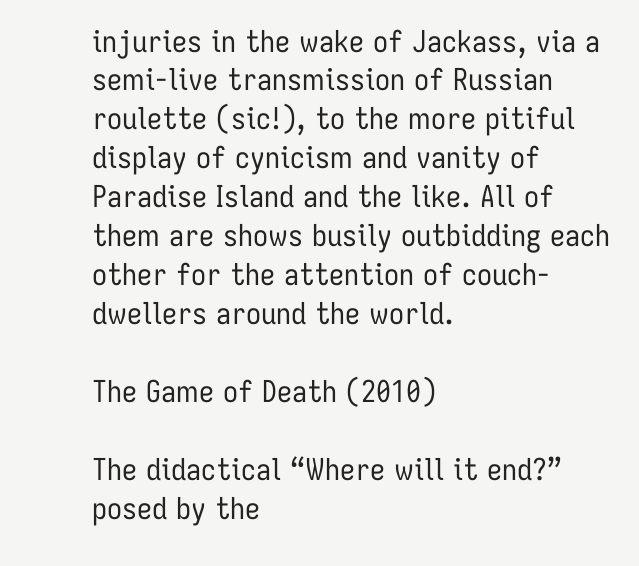injuries in the wake of Jackass, via a semi-live transmission of Russian roulette (sic!), to the more pitiful display of cynicism and vanity of Paradise Island and the like. All of them are shows busily outbidding each other for the attention of couch-dwellers around the world.

The Game of Death (2010)

The didactical “Where will it end?” posed by the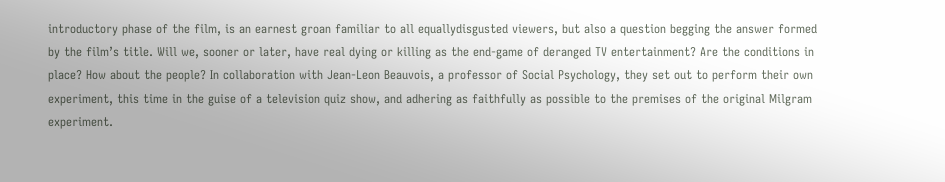introductory phase of the film, is an earnest groan familiar to all equallydisgusted viewers, but also a question begging the answer formed by the film’s title. Will we, sooner or later, have real dying or killing as the end-game of deranged TV entertainment? Are the conditions in place? How about the people? In collaboration with Jean-Leon Beauvois, a professor of Social Psychology, they set out to perform their own experiment, this time in the guise of a television quiz show, and adhering as faithfully as possible to the premises of the original Milgram experiment.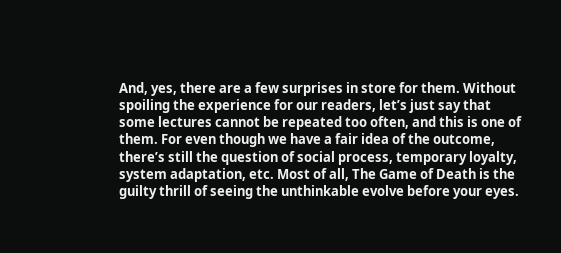And, yes, there are a few surprises in store for them. Without spoiling the experience for our readers, let’s just say that some lectures cannot be repeated too often, and this is one of them. For even though we have a fair idea of the outcome, there’s still the question of social process, temporary loyalty, system adaptation, etc. Most of all, The Game of Death is the guilty thrill of seeing the unthinkable evolve before your eyes.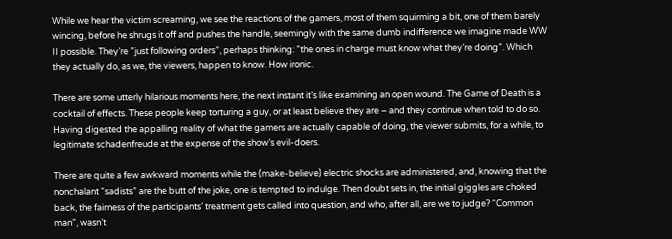While we hear the victim screaming, we see the reactions of the gamers, most of them squirming a bit, one of them barely wincing, before he shrugs it off and pushes the handle, seemingly with the same dumb indifference we imagine made WW II possible. They’re ”just following orders”, perhaps thinking: ”the ones in charge must know what they’re doing”. Which they actually do, as we, the viewers, happen to know. How ironic.

There are some utterly hilarious moments here, the next instant it’s like examining an open wound. The Game of Death is a cocktail of effects. These people keep torturing a guy, or at least believe they are – and they continue when told to do so. Having digested the appalling reality of what the gamers are actually capable of doing, the viewer submits, for a while, to legitimate schadenfreude at the expense of the show’s evil-doers.

There are quite a few awkward moments while the (make-believe) electric shocks are administered, and, knowing that the nonchalant “sadists” are the butt of the joke, one is tempted to indulge. Then doubt sets in, the initial giggles are choked back, the fairness of the participants’ treatment gets called into question, and who, after all, are we to judge? “Common man”, wasn’t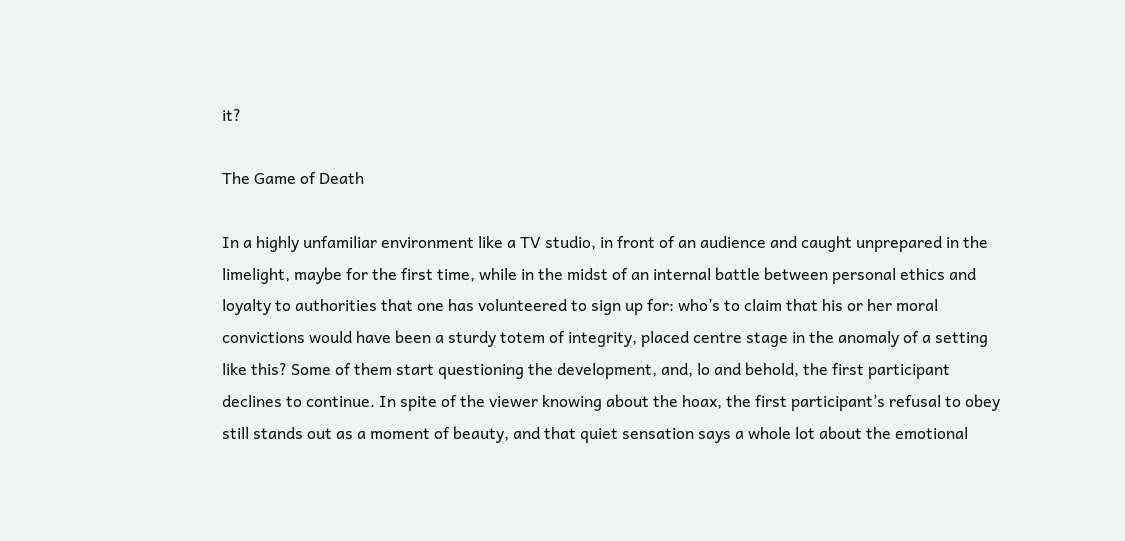it?

The Game of Death

In a highly unfamiliar environment like a TV studio, in front of an audience and caught unprepared in the limelight, maybe for the first time, while in the midst of an internal battle between personal ethics and loyalty to authorities that one has volunteered to sign up for: who’s to claim that his or her moral convictions would have been a sturdy totem of integrity, placed centre stage in the anomaly of a setting like this? Some of them start questioning the development, and, lo and behold, the first participant declines to continue. In spite of the viewer knowing about the hoax, the first participant’s refusal to obey still stands out as a moment of beauty, and that quiet sensation says a whole lot about the emotional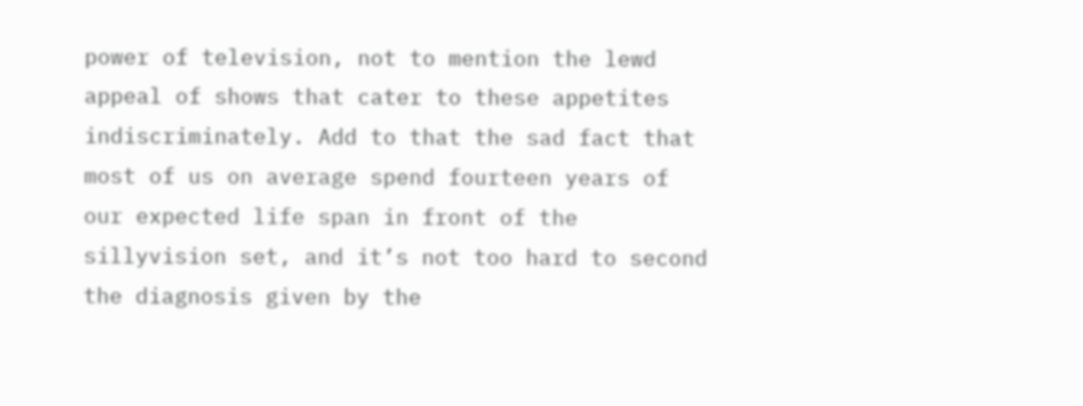power of television, not to mention the lewd appeal of shows that cater to these appetites indiscriminately. Add to that the sad fact that most of us on average spend fourteen years of our expected life span in front of the sillyvision set, and it’s not too hard to second the diagnosis given by the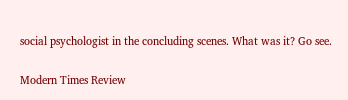social psychologist in the concluding scenes. What was it? Go see.

Modern Times Review